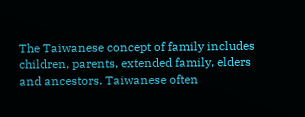The Taiwanese concept of family includes children, parents, extended family, elders and ancestors. Taiwanese often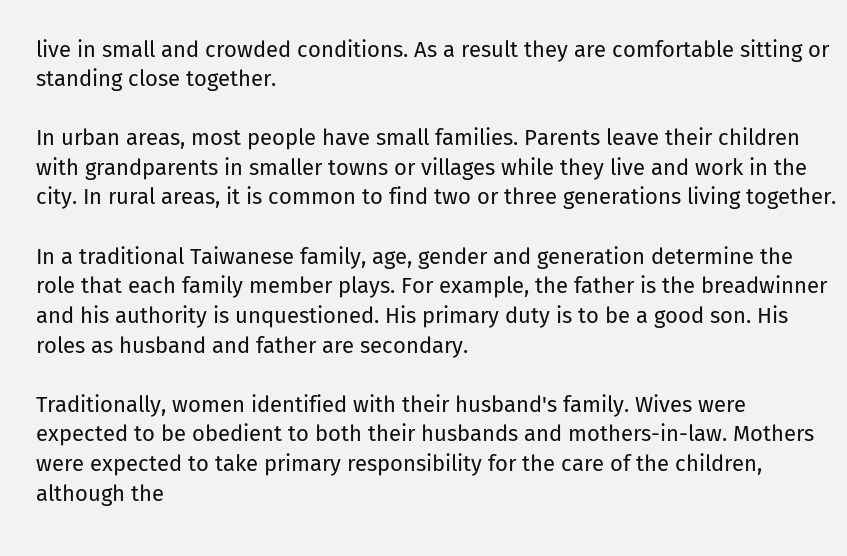live in small and crowded conditions. As a result they are comfortable sitting or standing close together.

In urban areas, most people have small families. Parents leave their children with grandparents in smaller towns or villages while they live and work in the city. In rural areas, it is common to find two or three generations living together.

In a traditional Taiwanese family, age, gender and generation determine the role that each family member plays. For example, the father is the breadwinner and his authority is unquestioned. His primary duty is to be a good son. His roles as husband and father are secondary.

Traditionally, women identified with their husband's family. Wives were expected to be obedient to both their husbands and mothers-in-law. Mothers were expected to take primary responsibility for the care of the children, although the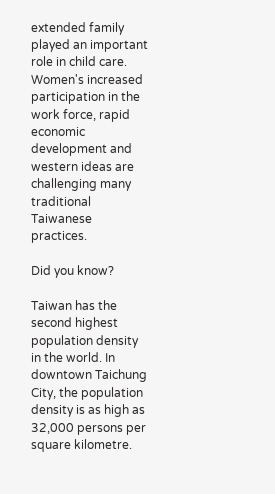extended family played an important role in child care. Women's increased participation in the work force, rapid economic development and western ideas are challenging many traditional Taiwanese practices.

Did you know?

Taiwan has the second highest population density in the world. In downtown Taichung City, the population density is as high as 32,000 persons per square kilometre.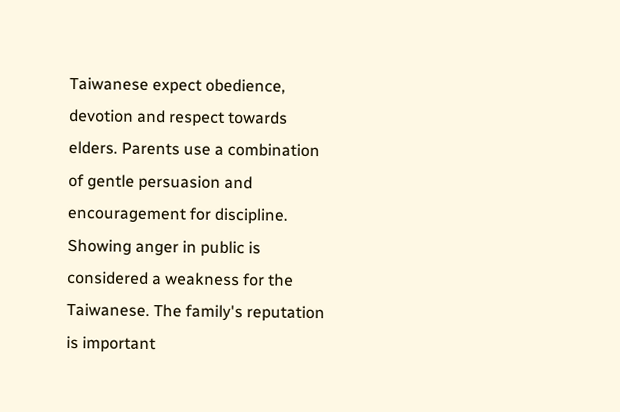Taiwanese expect obedience, devotion and respect towards elders. Parents use a combination of gentle persuasion and encouragement for discipline. Showing anger in public is considered a weakness for the Taiwanese. The family's reputation is important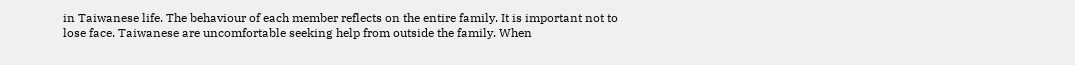in Taiwanese life. The behaviour of each member reflects on the entire family. It is important not to lose face. Taiwanese are uncomfortable seeking help from outside the family. When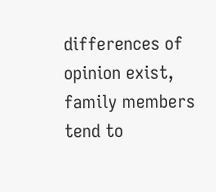differences of opinion exist, family members tend to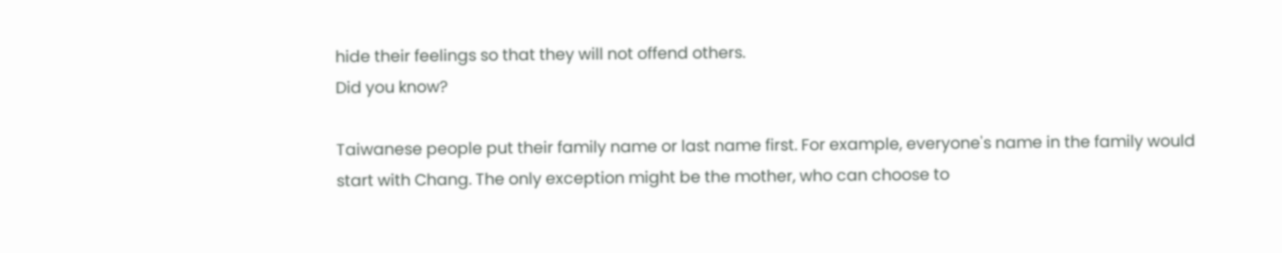hide their feelings so that they will not offend others.
Did you know?

Taiwanese people put their family name or last name first. For example, everyone's name in the family would start with Chang. The only exception might be the mother, who can choose to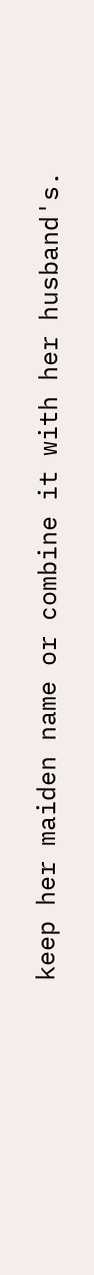keep her maiden name or combine it with her husband's.